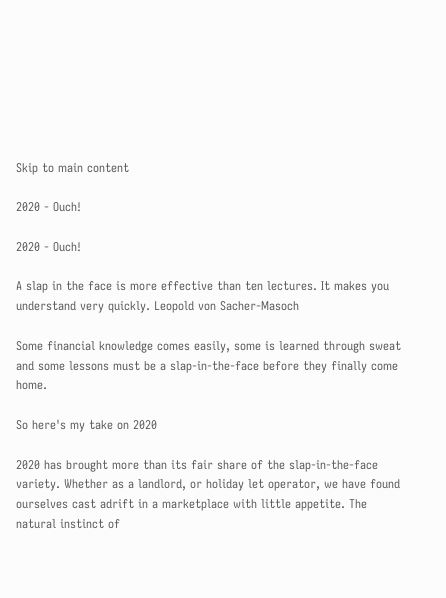Skip to main content

2020 - Ouch!

2020 - Ouch!

A slap in the face is more effective than ten lectures. It makes you understand very quickly. Leopold von Sacher-Masoch

Some financial knowledge comes easily, some is learned through sweat and some lessons must be a slap-in-the-face before they finally come home.

So here's my take on 2020

2020 has brought more than its fair share of the slap-in-the-face variety. Whether as a landlord, or holiday let operator, we have found ourselves cast adrift in a marketplace with little appetite. The natural instinct of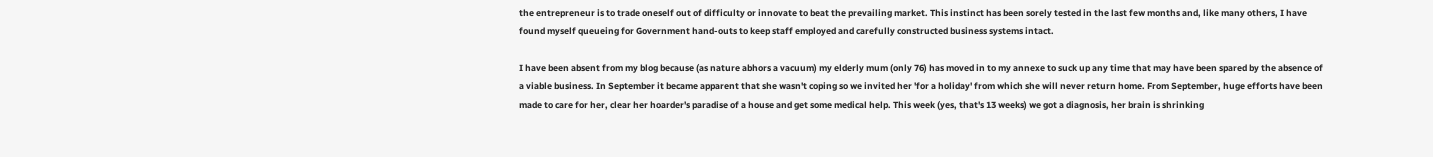the entrepreneur is to trade oneself out of difficulty or innovate to beat the prevailing market. This instinct has been sorely tested in the last few months and, like many others, I have found myself queueing for Government hand-outs to keep staff employed and carefully constructed business systems intact.

I have been absent from my blog because (as nature abhors a vacuum) my elderly mum (only 76) has moved in to my annexe to suck up any time that may have been spared by the absence of a viable business. In September it became apparent that she wasn't coping so we invited her 'for a holiday' from which she will never return home. From September, huge efforts have been made to care for her, clear her hoarder's paradise of a house and get some medical help. This week (yes, that's 13 weeks) we got a diagnosis, her brain is shrinking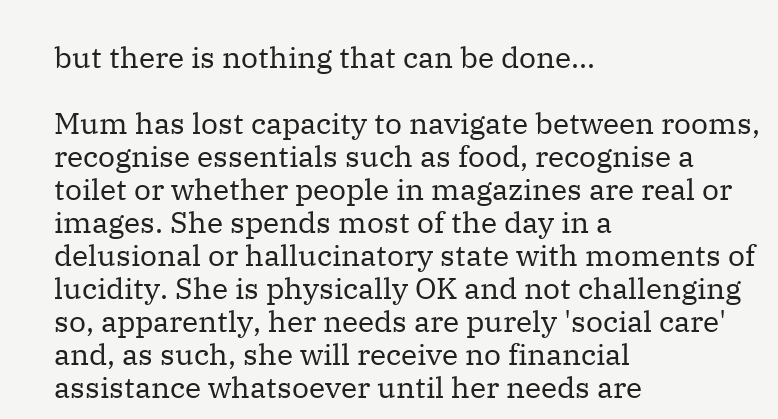but there is nothing that can be done...

Mum has lost capacity to navigate between rooms, recognise essentials such as food, recognise a toilet or whether people in magazines are real or images. She spends most of the day in a delusional or hallucinatory state with moments of lucidity. She is physically OK and not challenging so, apparently, her needs are purely 'social care' and, as such, she will receive no financial assistance whatsoever until her needs are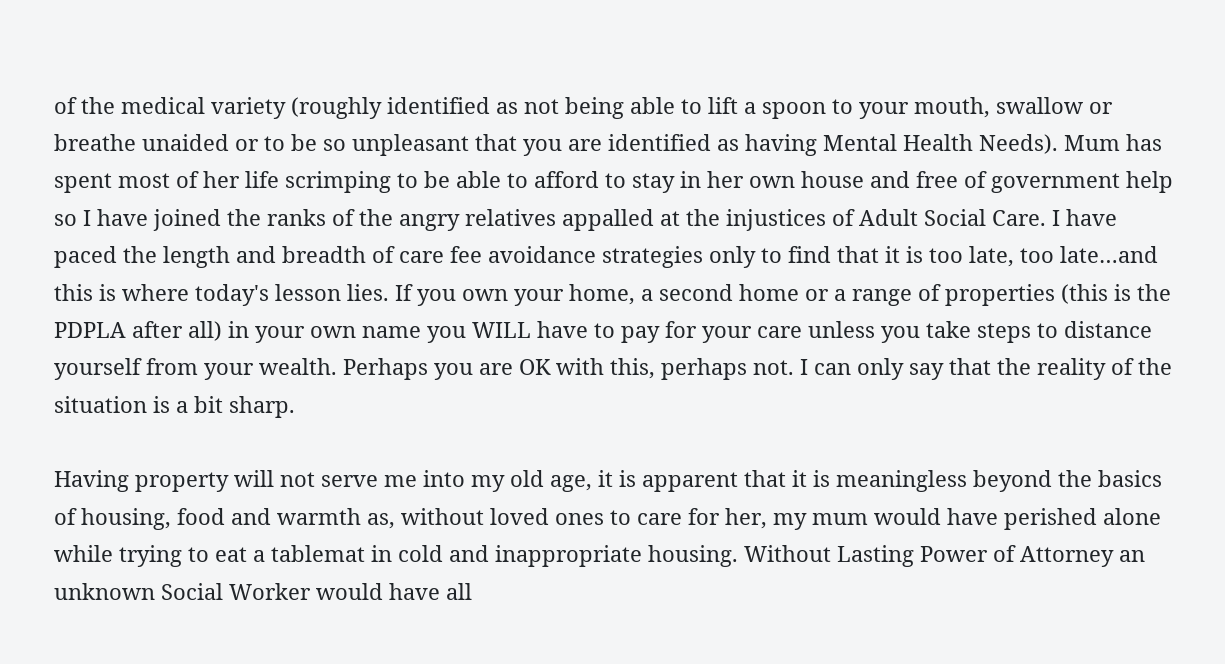of the medical variety (roughly identified as not being able to lift a spoon to your mouth, swallow or breathe unaided or to be so unpleasant that you are identified as having Mental Health Needs). Mum has spent most of her life scrimping to be able to afford to stay in her own house and free of government help so I have joined the ranks of the angry relatives appalled at the injustices of Adult Social Care. I have paced the length and breadth of care fee avoidance strategies only to find that it is too late, too late…and this is where today's lesson lies. If you own your home, a second home or a range of properties (this is the PDPLA after all) in your own name you WILL have to pay for your care unless you take steps to distance yourself from your wealth. Perhaps you are OK with this, perhaps not. I can only say that the reality of the situation is a bit sharp.

Having property will not serve me into my old age, it is apparent that it is meaningless beyond the basics of housing, food and warmth as, without loved ones to care for her, my mum would have perished alone while trying to eat a tablemat in cold and inappropriate housing. Without Lasting Power of Attorney an unknown Social Worker would have all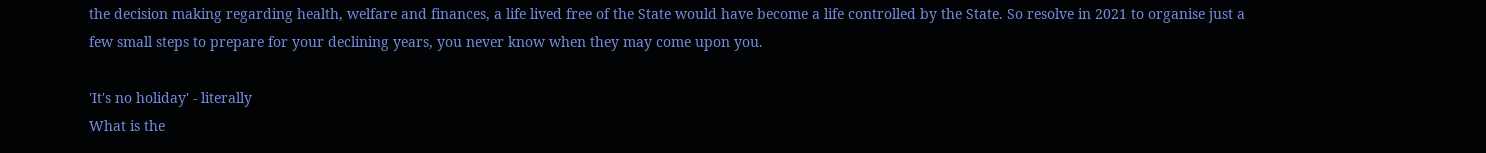the decision making regarding health, welfare and finances, a life lived free of the State would have become a life controlled by the State. So resolve in 2021 to organise just a few small steps to prepare for your declining years, you never know when they may come upon you.

'It's no holiday' - literally
What is the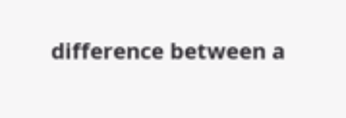difference between a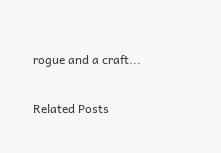rogue and a craft...

Related Posts